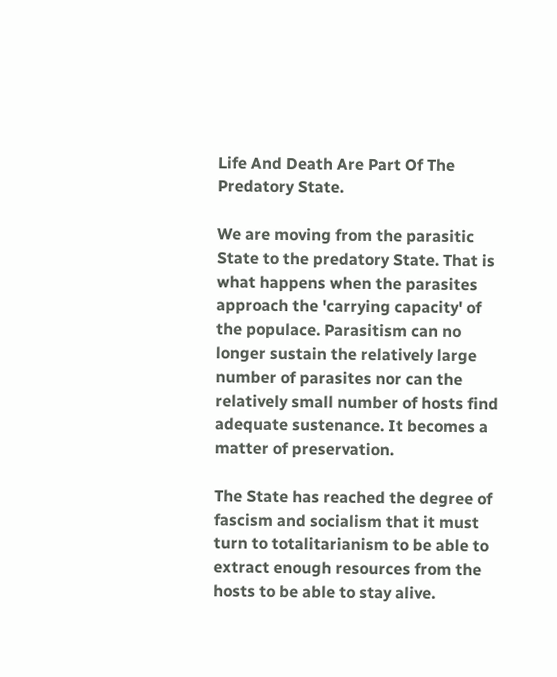Life And Death Are Part Of The Predatory State.

We are moving from the parasitic State to the predatory State. That is what happens when the parasites approach the 'carrying capacity' of the populace. Parasitism can no longer sustain the relatively large number of parasites nor can the relatively small number of hosts find adequate sustenance. It becomes a matter of preservation.

The State has reached the degree of fascism and socialism that it must turn to totalitarianism to be able to extract enough resources from the hosts to be able to stay alive.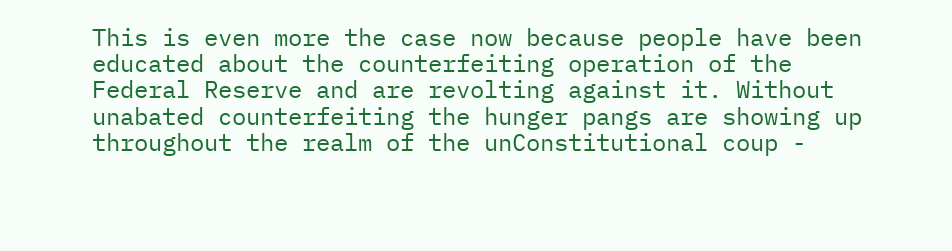This is even more the case now because people have been educated about the counterfeiting operation of the Federal Reserve and are revolting against it. Without unabated counterfeiting the hunger pangs are showing up throughout the realm of the unConstitutional coup -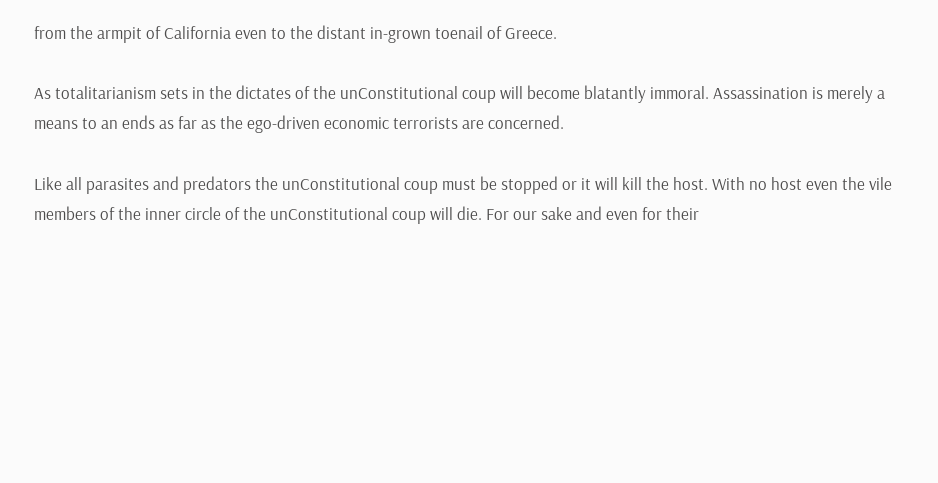from the armpit of California even to the distant in-grown toenail of Greece.

As totalitarianism sets in the dictates of the unConstitutional coup will become blatantly immoral. Assassination is merely a means to an ends as far as the ego-driven economic terrorists are concerned.

Like all parasites and predators the unConstitutional coup must be stopped or it will kill the host. With no host even the vile members of the inner circle of the unConstitutional coup will die. For our sake and even for their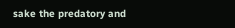sake the predatory and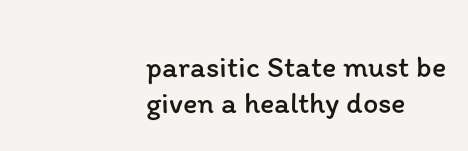parasitic State must be given a healthy dose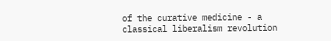of the curative medicine - a classical liberalism revolution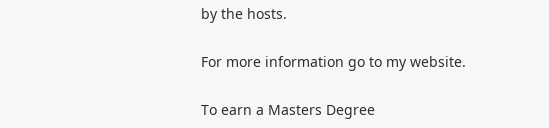by the hosts.

For more information go to my website.

To earn a Masters Degree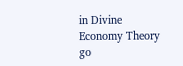in Divine Economy Theory go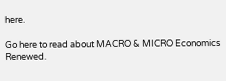here.

Go here to read about MACRO & MICRO Economics Renewed.